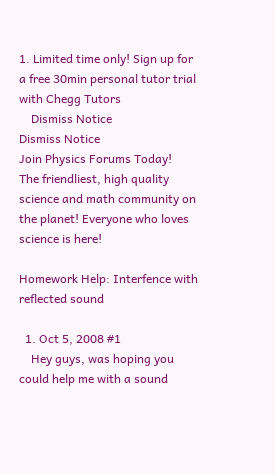1. Limited time only! Sign up for a free 30min personal tutor trial with Chegg Tutors
    Dismiss Notice
Dismiss Notice
Join Physics Forums Today!
The friendliest, high quality science and math community on the planet! Everyone who loves science is here!

Homework Help: Interfence with reflected sound

  1. Oct 5, 2008 #1
    Hey guys, was hoping you could help me with a sound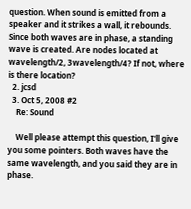question. When sound is emitted from a speaker and it strikes a wall, it rebounds. Since both waves are in phase, a standing wave is created. Are nodes located at wavelength/2, 3wavelength/4? If not, where is there location?
  2. jcsd
  3. Oct 5, 2008 #2
    Re: Sound

    Well please attempt this question, I'll give you some pointers. Both waves have the same wavelength, and you said they are in phase.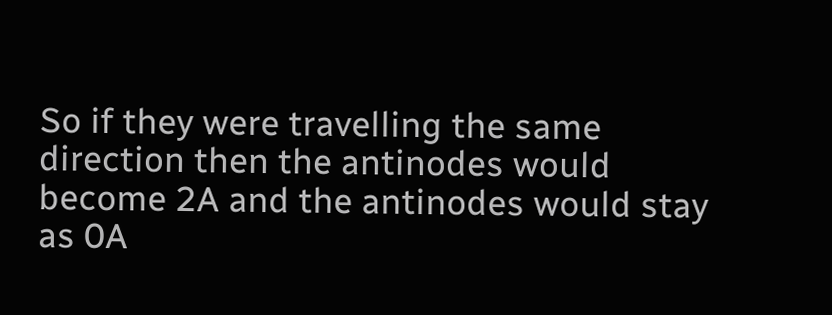So if they were travelling the same direction then the antinodes would become 2A and the antinodes would stay as 0A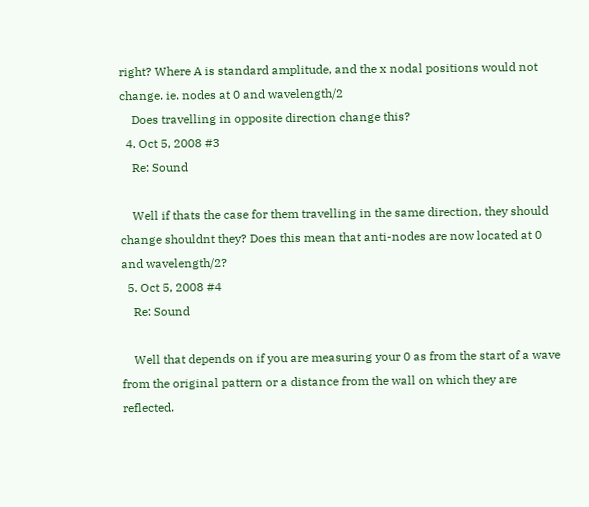right? Where A is standard amplitude, and the x nodal positions would not change. ie. nodes at 0 and wavelength/2
    Does travelling in opposite direction change this?
  4. Oct 5, 2008 #3
    Re: Sound

    Well if thats the case for them travelling in the same direction, they should change shouldnt they? Does this mean that anti-nodes are now located at 0 and wavelength/2?
  5. Oct 5, 2008 #4
    Re: Sound

    Well that depends on if you are measuring your 0 as from the start of a wave from the original pattern or a distance from the wall on which they are reflected.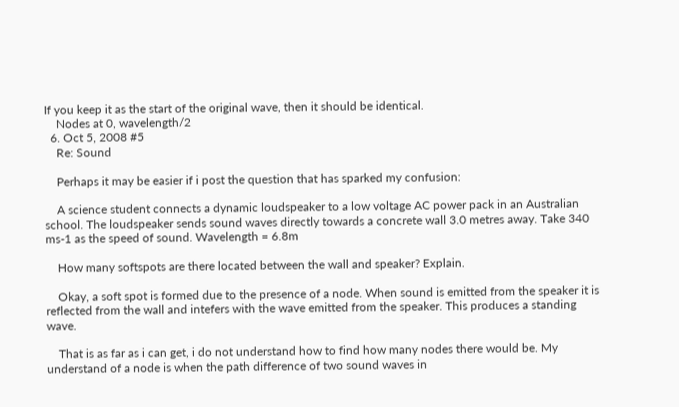If you keep it as the start of the original wave, then it should be identical.
    Nodes at 0, wavelength/2
  6. Oct 5, 2008 #5
    Re: Sound

    Perhaps it may be easier if i post the question that has sparked my confusion:

    A science student connects a dynamic loudspeaker to a low voltage AC power pack in an Australian school. The loudspeaker sends sound waves directly towards a concrete wall 3.0 metres away. Take 340 ms-1 as the speed of sound. Wavelength = 6.8m

    How many softspots are there located between the wall and speaker? Explain.

    Okay, a soft spot is formed due to the presence of a node. When sound is emitted from the speaker it is reflected from the wall and intefers with the wave emitted from the speaker. This produces a standing wave.

    That is as far as i can get, i do not understand how to find how many nodes there would be. My understand of a node is when the path difference of two sound waves in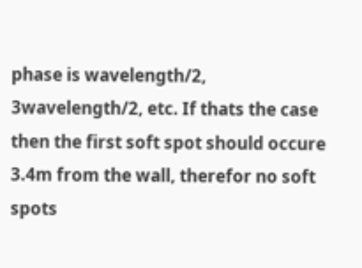phase is wavelength/2, 3wavelength/2, etc. If thats the case then the first soft spot should occure 3.4m from the wall, therefor no soft spots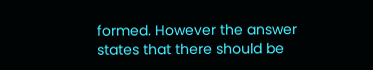formed. However the answer states that there should be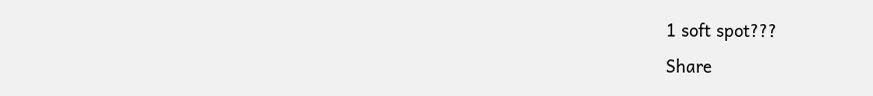1 soft spot???
Share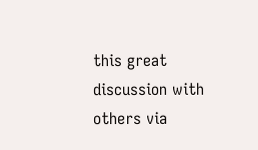this great discussion with others via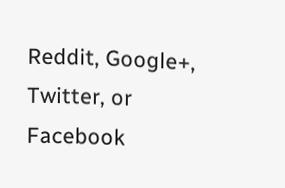Reddit, Google+, Twitter, or Facebook